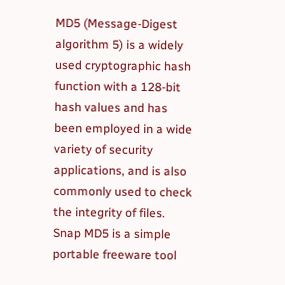MD5 (Message-Digest algorithm 5) is a widely used cryptographic hash function with a 128-bit hash values and has been employed in a wide variety of security applications, and is also commonly used to check the integrity of files. Snap MD5 is a simple portable freeware tool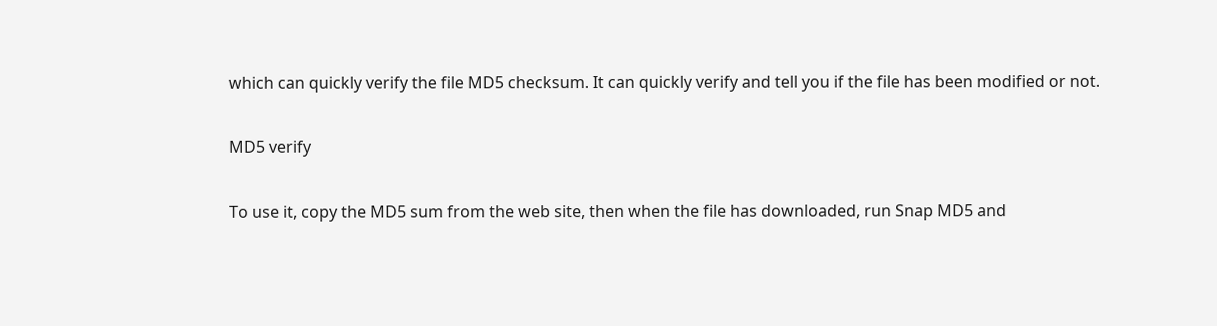which can quickly verify the file MD5 checksum. It can quickly verify and tell you if the file has been modified or not.

MD5 verify

To use it, copy the MD5 sum from the web site, then when the file has downloaded, run Snap MD5 and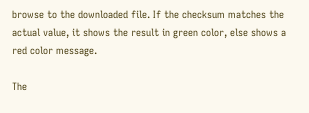browse to the downloaded file. If the checksum matches the actual value, it shows the result in green color, else shows a red color message.

The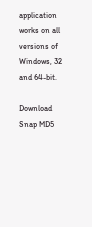application works on all versions of Windows, 32 and 64-bit.

Download Snap MD5